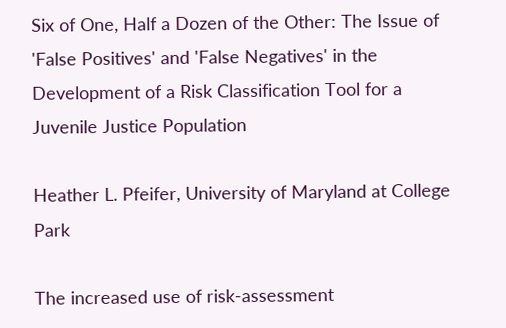Six of One, Half a Dozen of the Other: The Issue of 'False Positives' and 'False Negatives' in the Development of a Risk Classification Tool for a Juvenile Justice Population

Heather L. Pfeifer, University of Maryland at College Park

The increased use of risk-assessment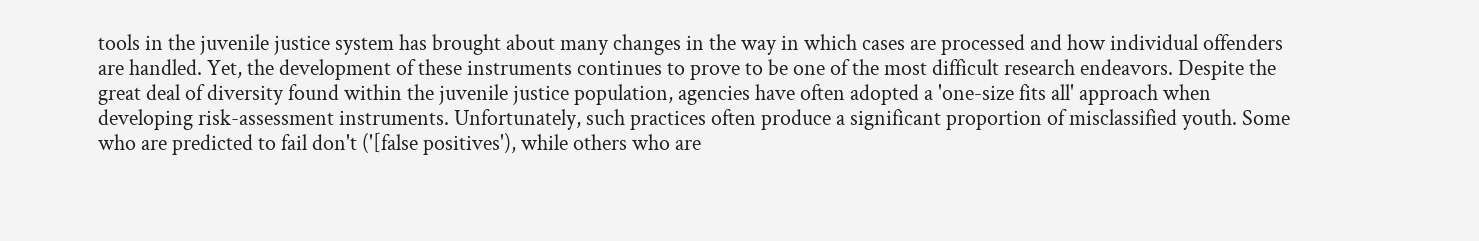tools in the juvenile justice system has brought about many changes in the way in which cases are processed and how individual offenders are handled. Yet, the development of these instruments continues to prove to be one of the most difficult research endeavors. Despite the great deal of diversity found within the juvenile justice population, agencies have often adopted a 'one-size fits all' approach when developing risk-assessment instruments. Unfortunately, such practices often produce a significant proportion of misclassified youth. Some who are predicted to fail don't ('[false positives'), while others who are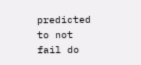predicted to not fail do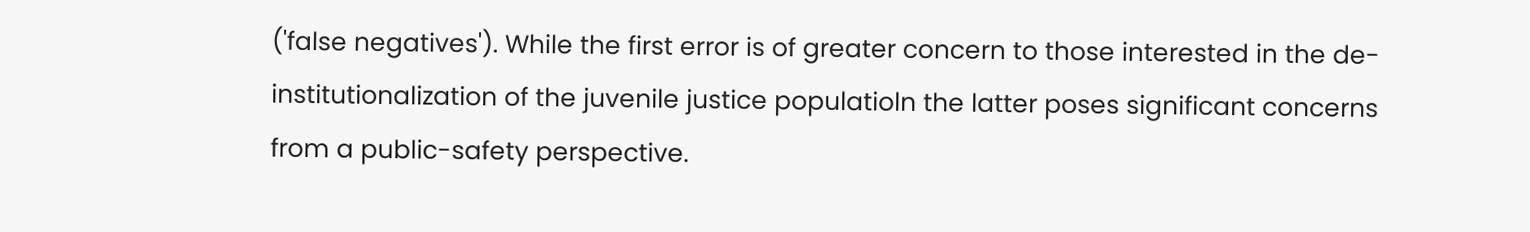('false negatives'). While the first error is of greater concern to those interested in the de-institutionalization of the juvenile justice populatioln the latter poses significant concerns from a public-safety perspective.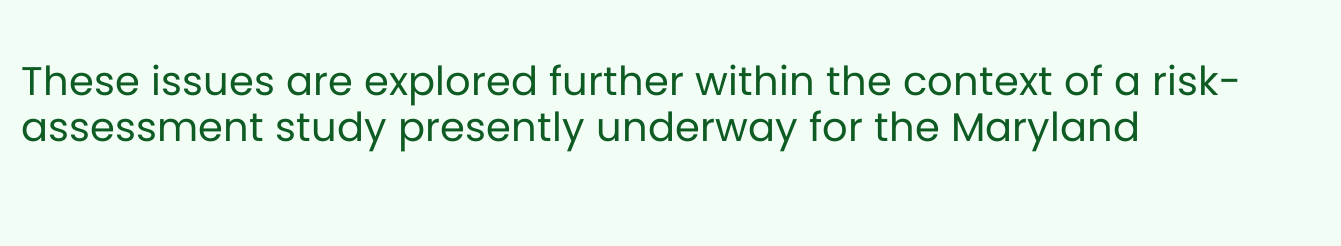These issues are explored further within the context of a risk-assessment study presently underway for the Maryland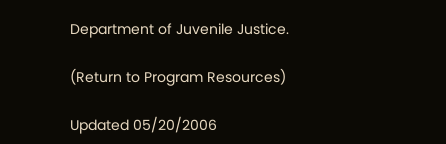Department of Juvenile Justice.

(Return to Program Resources)

Updated 05/20/2006